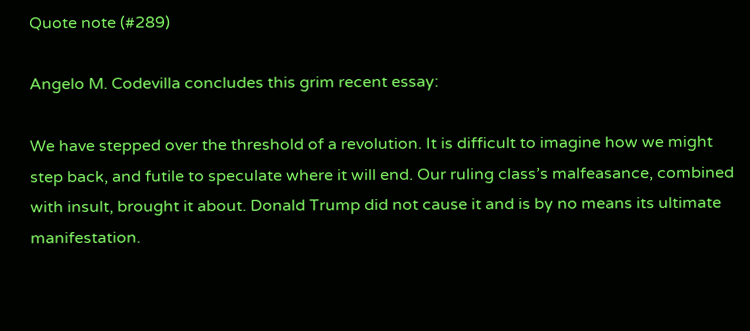Quote note (#289)

Angelo M. Codevilla concludes this grim recent essay:

We have stepped over the threshold of a revolution. It is difficult to imagine how we might step back, and futile to speculate where it will end. Our ruling class’s malfeasance, combined with insult, brought it about. Donald Trump did not cause it and is by no means its ultimate manifestation.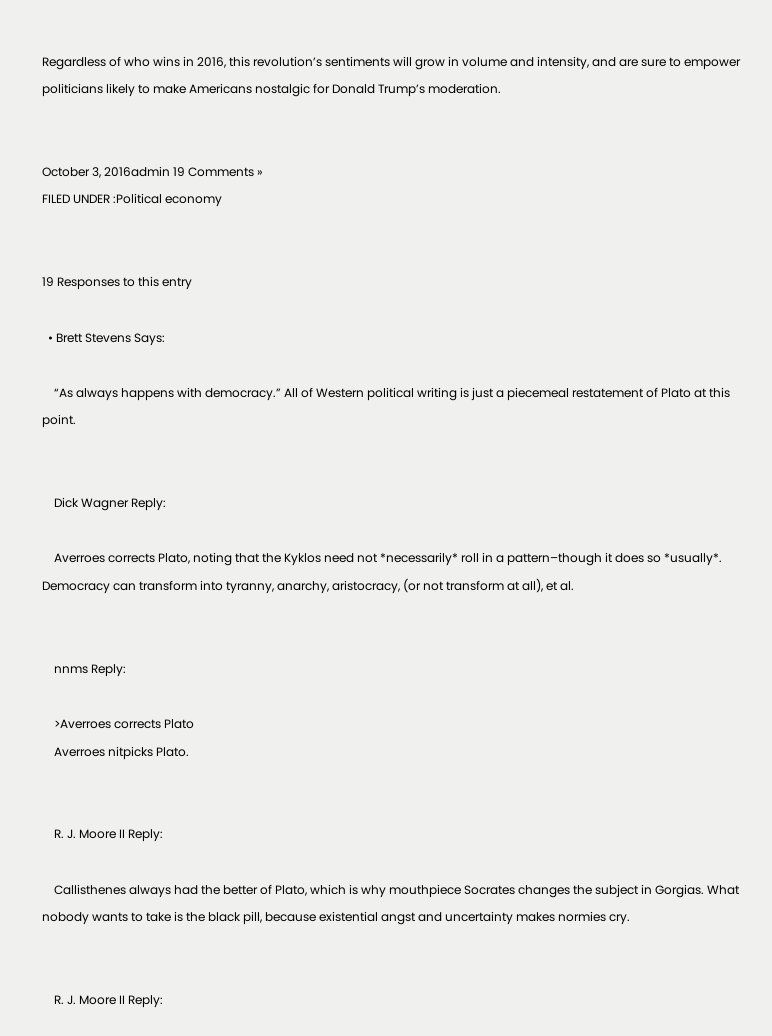Regardless of who wins in 2016, this revolution’s sentiments will grow in volume and intensity, and are sure to empower politicians likely to make Americans nostalgic for Donald Trump’s moderation.


October 3, 2016admin 19 Comments »
FILED UNDER :Political economy


19 Responses to this entry

  • Brett Stevens Says:

    “As always happens with democracy.” All of Western political writing is just a piecemeal restatement of Plato at this point.


    Dick Wagner Reply:

    Averroes corrects Plato, noting that the Kyklos need not *necessarily* roll in a pattern–though it does so *usually*. Democracy can transform into tyranny, anarchy, aristocracy, (or not transform at all), et al.


    nnms Reply:

    >Averroes corrects Plato
    Averroes nitpicks Plato.


    R. J. Moore II Reply:

    Callisthenes always had the better of Plato, which is why mouthpiece Socrates changes the subject in Gorgias. What nobody wants to take is the black pill, because existential angst and uncertainty makes normies cry.


    R. J. Moore II Reply: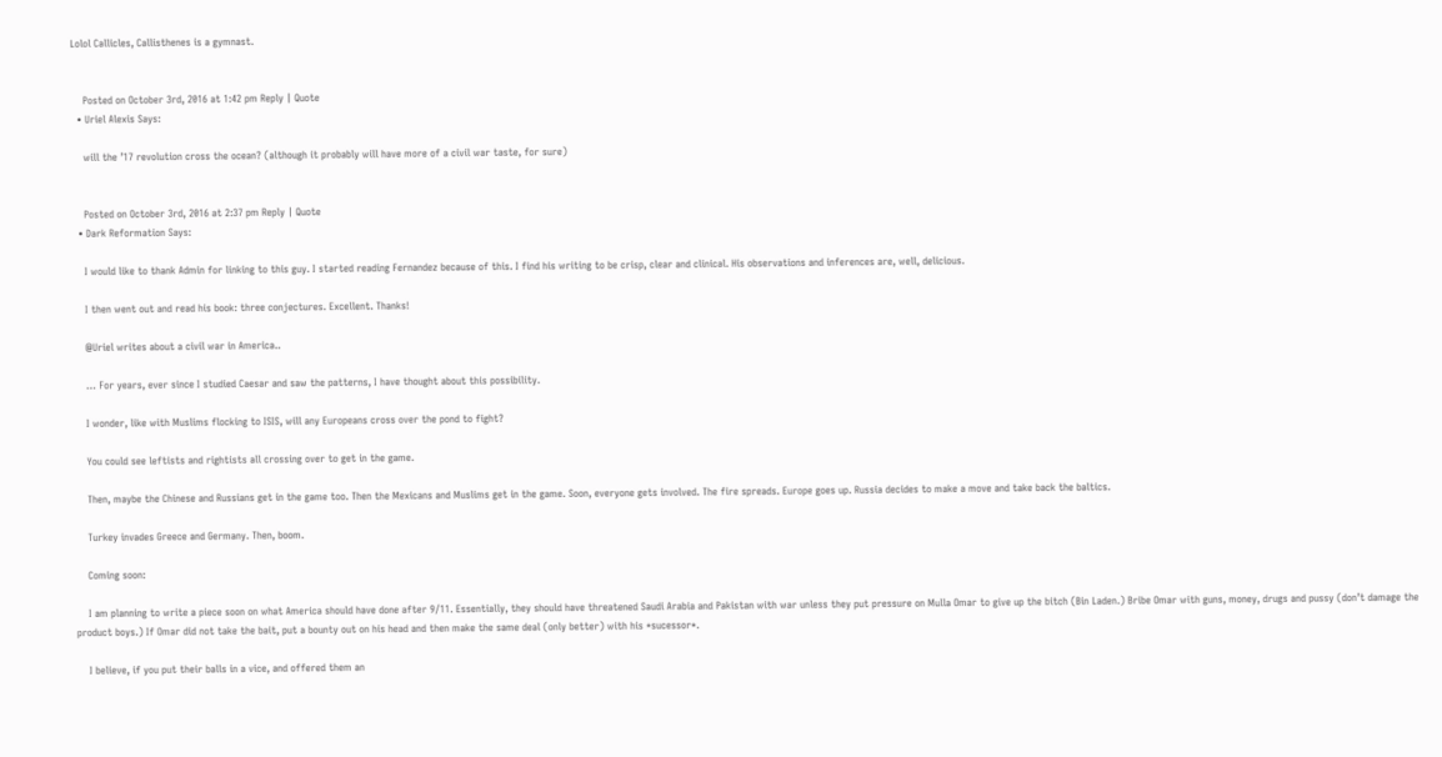Lolol Callicles, Callisthenes is a gymnast.


    Posted on October 3rd, 2016 at 1:42 pm Reply | Quote
  • Uriel Alexis Says:

    will the ’17 revolution cross the ocean? (although it probably will have more of a civil war taste, for sure)


    Posted on October 3rd, 2016 at 2:37 pm Reply | Quote
  • Dark Reformation Says:

    I would like to thank Admin for linking to this guy. I started reading Fernandez because of this. I find his writing to be crisp, clear and clinical. His observations and inferences are, well, delicious.

    I then went out and read his book: three conjectures. Excellent. Thanks!

    @Uriel writes about a civil war in America..

    … For years, ever since I studied Caesar and saw the patterns, I have thought about this possibility.

    I wonder, like with Muslims flocking to ISIS, will any Europeans cross over the pond to fight?

    You could see leftists and rightists all crossing over to get in the game.

    Then, maybe the Chinese and Russians get in the game too. Then the Mexicans and Muslims get in the game. Soon, everyone gets involved. The fire spreads. Europe goes up. Russia decides to make a move and take back the baltics.

    Turkey invades Greece and Germany. Then, boom.

    Coming soon:

    I am planning to write a piece soon on what America should have done after 9/11. Essentially, they should have threatened Saudi Arabia and Pakistan with war unless they put pressure on Mulla Omar to give up the bitch (Bin Laden.) Bribe Omar with guns, money, drugs and pussy (don’t damage the product boys.) If Omar did not take the bait, put a bounty out on his head and then make the same deal (only better) with his *sucessor*.

    I believe, if you put their balls in a vice, and offered them an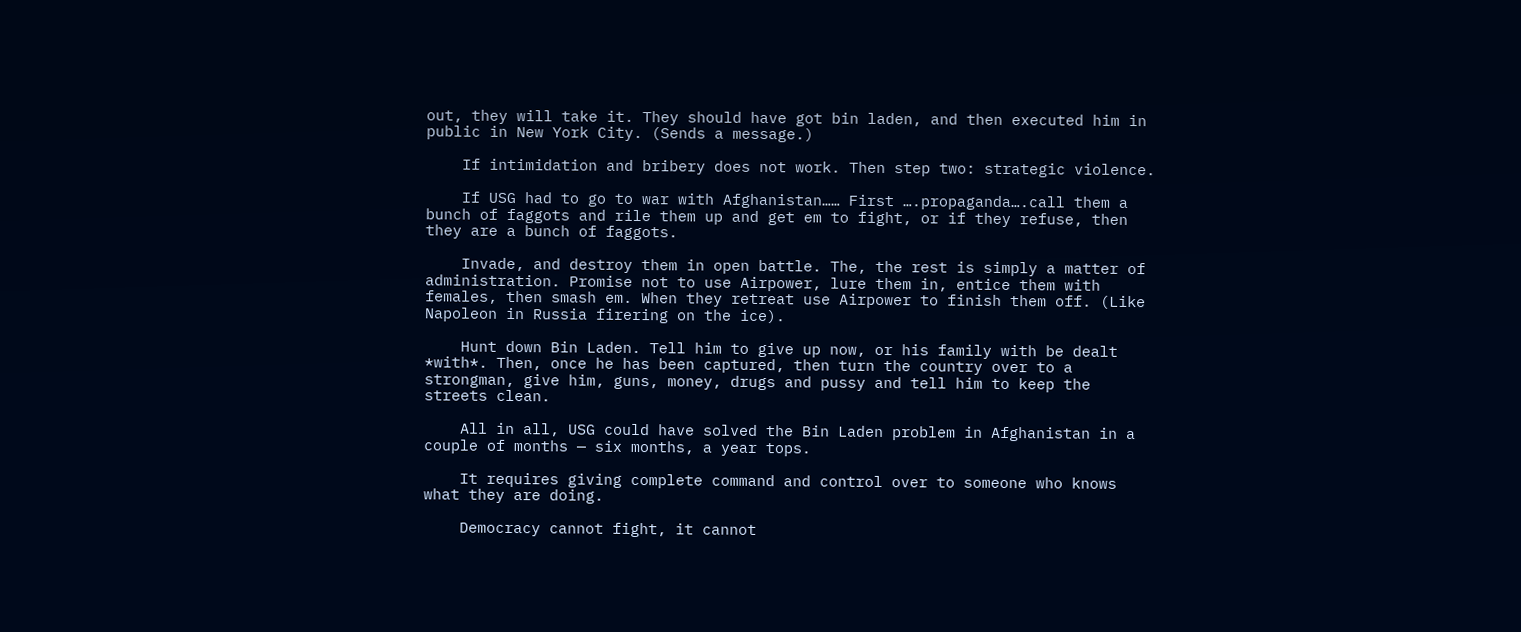out, they will take it. They should have got bin laden, and then executed him in public in New York City. (Sends a message.)

    If intimidation and bribery does not work. Then step two: strategic violence.

    If USG had to go to war with Afghanistan…… First ….propaganda….call them a bunch of faggots and rile them up and get em to fight, or if they refuse, then they are a bunch of faggots.

    Invade, and destroy them in open battle. The, the rest is simply a matter of administration. Promise not to use Airpower, lure them in, entice them with females, then smash em. When they retreat use Airpower to finish them off. (Like Napoleon in Russia firering on the ice).

    Hunt down Bin Laden. Tell him to give up now, or his family with be dealt *with*. Then, once he has been captured, then turn the country over to a strongman, give him, guns, money, drugs and pussy and tell him to keep the streets clean.

    All in all, USG could have solved the Bin Laden problem in Afghanistan in a couple of months — six months, a year tops.

    It requires giving complete command and control over to someone who knows what they are doing.

    Democracy cannot fight, it cannot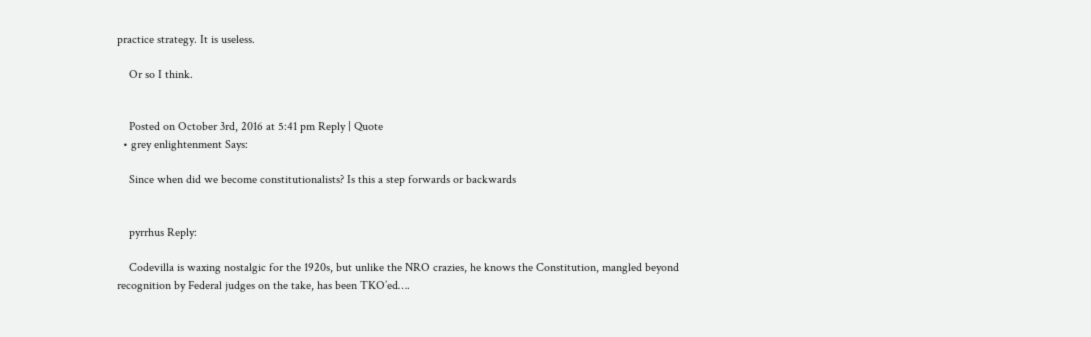practice strategy. It is useless.

    Or so I think.


    Posted on October 3rd, 2016 at 5:41 pm Reply | Quote
  • grey enlightenment Says:

    Since when did we become constitutionalists? Is this a step forwards or backwards


    pyrrhus Reply:

    Codevilla is waxing nostalgic for the 1920s, but unlike the NRO crazies, he knows the Constitution, mangled beyond recognition by Federal judges on the take, has been TKO’ed….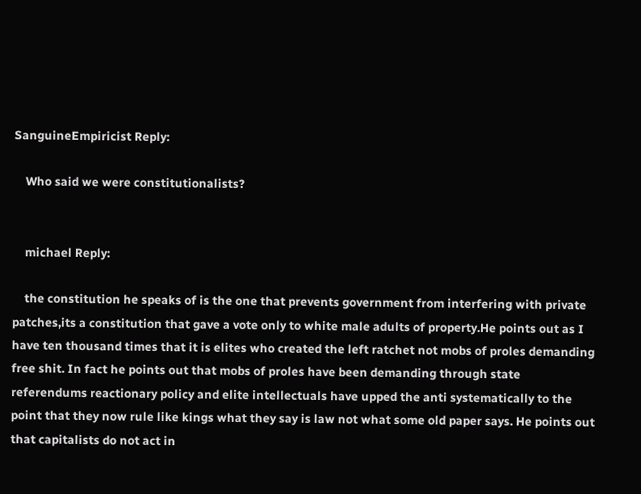SanguineEmpiricist Reply:

    Who said we were constitutionalists?


    michael Reply:

    the constitution he speaks of is the one that prevents government from interfering with private patches,its a constitution that gave a vote only to white male adults of property.He points out as I have ten thousand times that it is elites who created the left ratchet not mobs of proles demanding free shit. In fact he points out that mobs of proles have been demanding through state referendums reactionary policy and elite intellectuals have upped the anti systematically to the point that they now rule like kings what they say is law not what some old paper says. He points out that capitalists do not act in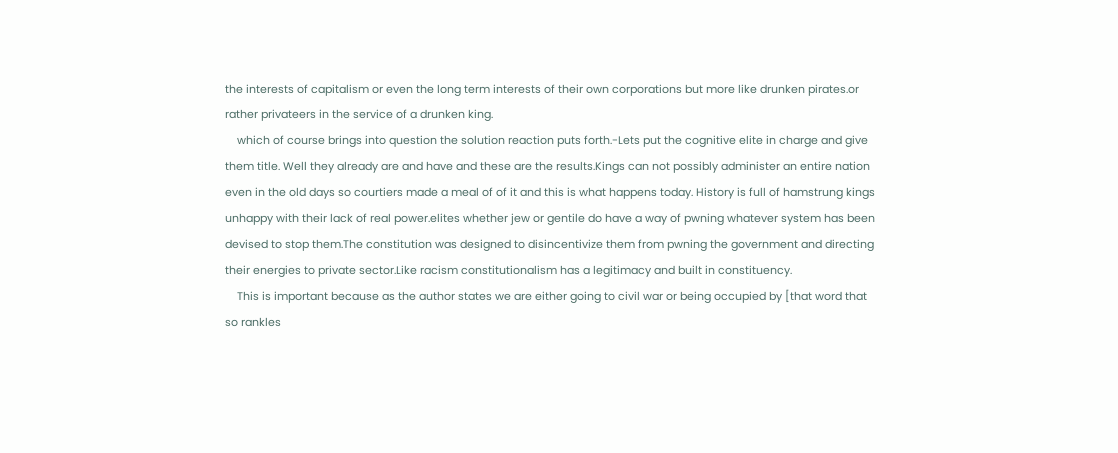the interests of capitalism or even the long term interests of their own corporations but more like drunken pirates.or rather privateers in the service of a drunken king.
    which of course brings into question the solution reaction puts forth.-Lets put the cognitive elite in charge and give them title. Well they already are and have and these are the results.Kings can not possibly administer an entire nation even in the old days so courtiers made a meal of of it and this is what happens today. History is full of hamstrung kings unhappy with their lack of real power.elites whether jew or gentile do have a way of pwning whatever system has been devised to stop them.The constitution was designed to disincentivize them from pwning the government and directing their energies to private sector.Like racism constitutionalism has a legitimacy and built in constituency.
    This is important because as the author states we are either going to civil war or being occupied by [that word that so rankles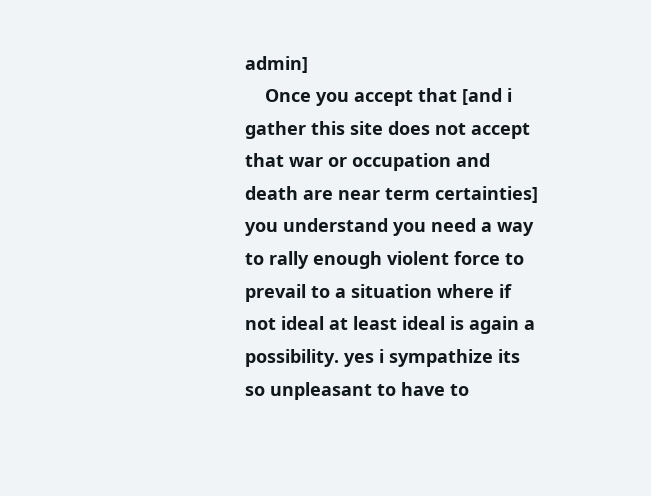admin]
    Once you accept that [and i gather this site does not accept that war or occupation and death are near term certainties] you understand you need a way to rally enough violent force to prevail to a situation where if not ideal at least ideal is again a possibility. yes i sympathize its so unpleasant to have to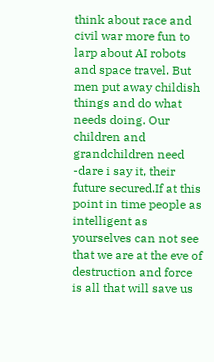think about race and civil war more fun to larp about AI robots and space travel. But men put away childish things and do what needs doing. Our children and grandchildren need -dare i say it, their future secured.If at this point in time people as intelligent as yourselves can not see that we are at the eve of destruction and force is all that will save us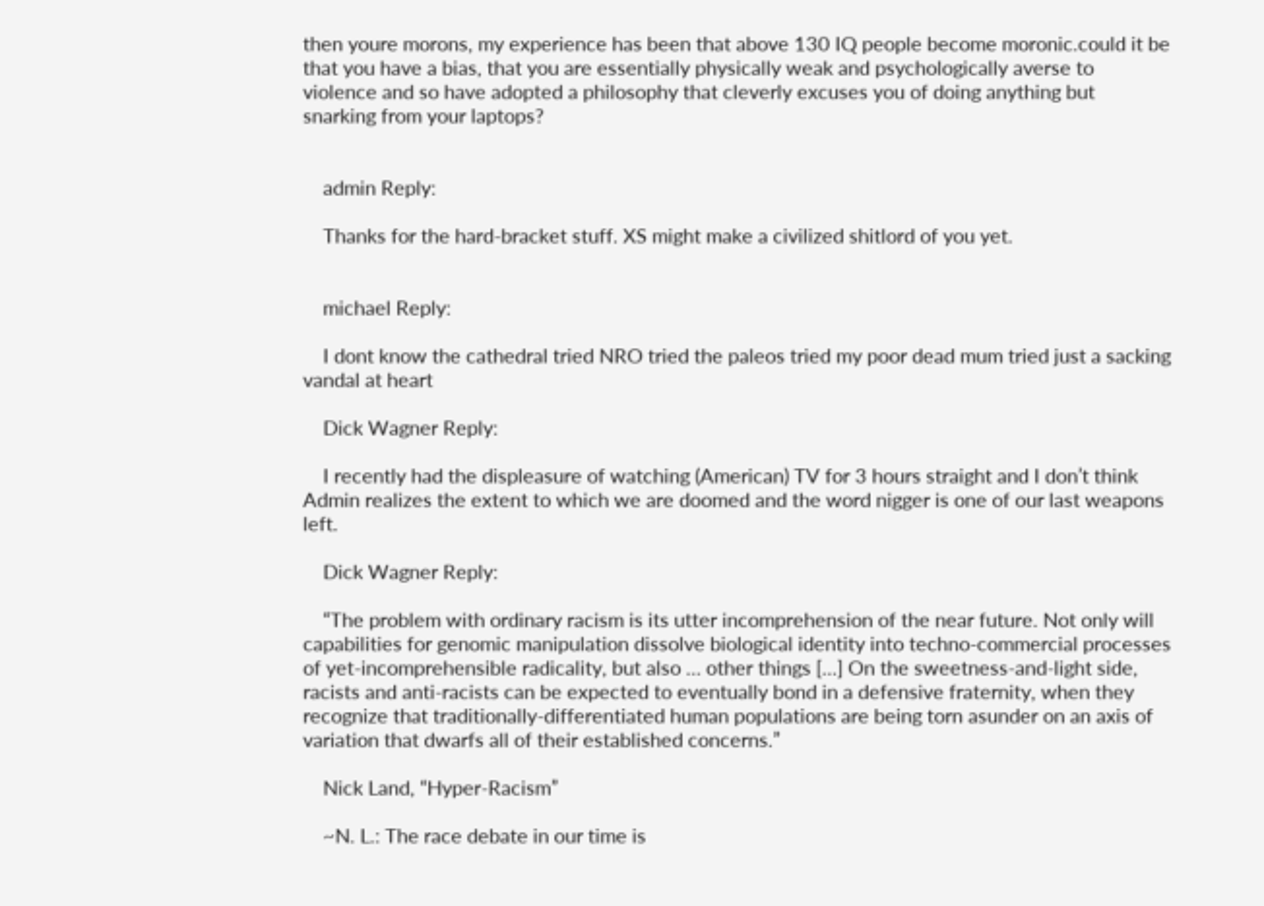then youre morons, my experience has been that above 130 IQ people become moronic.could it be that you have a bias, that you are essentially physically weak and psychologically averse to violence and so have adopted a philosophy that cleverly excuses you of doing anything but snarking from your laptops?


    admin Reply:

    Thanks for the hard-bracket stuff. XS might make a civilized shitlord of you yet.


    michael Reply:

    I dont know the cathedral tried NRO tried the paleos tried my poor dead mum tried just a sacking vandal at heart

    Dick Wagner Reply:

    I recently had the displeasure of watching (American) TV for 3 hours straight and I don’t think Admin realizes the extent to which we are doomed and the word nigger is one of our last weapons left.

    Dick Wagner Reply:

    “The problem with ordinary racism is its utter incomprehension of the near future. Not only will capabilities for genomic manipulation dissolve biological identity into techno-commercial processes of yet-incomprehensible radicality, but also … other things […] On the sweetness-and-light side, racists and anti-racists can be expected to eventually bond in a defensive fraternity, when they recognize that traditionally-differentiated human populations are being torn asunder on an axis of variation that dwarfs all of their established concerns.”

    Nick Land, “Hyper-Racism”

    ~N. L.: The race debate in our time is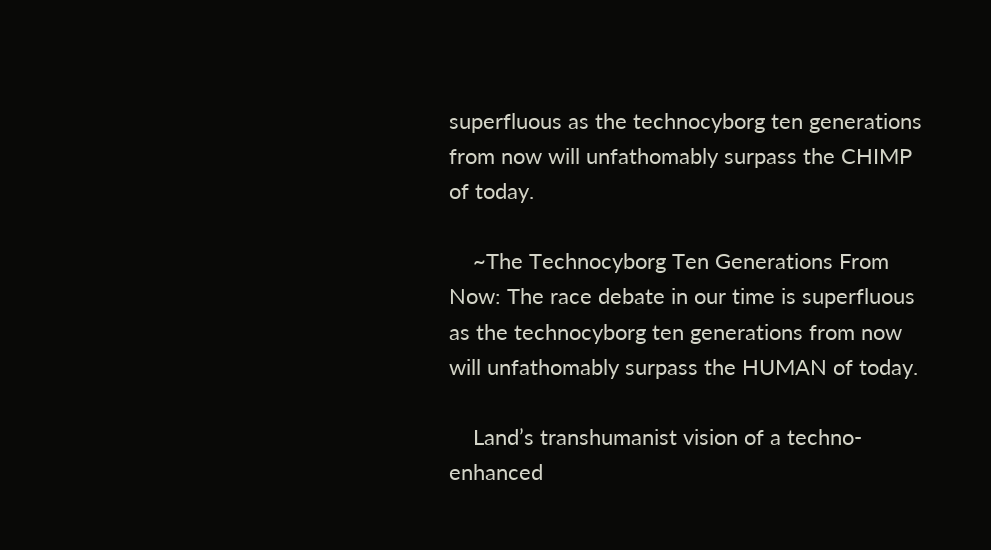superfluous as the technocyborg ten generations from now will unfathomably surpass the CHIMP of today.

    ~The Technocyborg Ten Generations From Now: The race debate in our time is superfluous as the technocyborg ten generations from now will unfathomably surpass the HUMAN of today.

    Land’s transhumanist vision of a techno-enhanced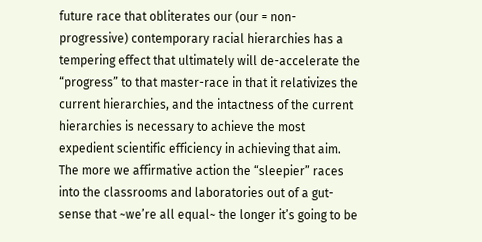future race that obliterates our (our = non-progressive) contemporary racial hierarchies has a tempering effect that ultimately will de-accelerate the “progress” to that master-race in that it relativizes the current hierarchies, and the intactness of the current hierarchies is necessary to achieve the most expedient scientific efficiency in achieving that aim. The more we affirmative action the “sleepier” races into the classrooms and laboratories out of a gut-sense that ~we’re all equal~ the longer it’s going to be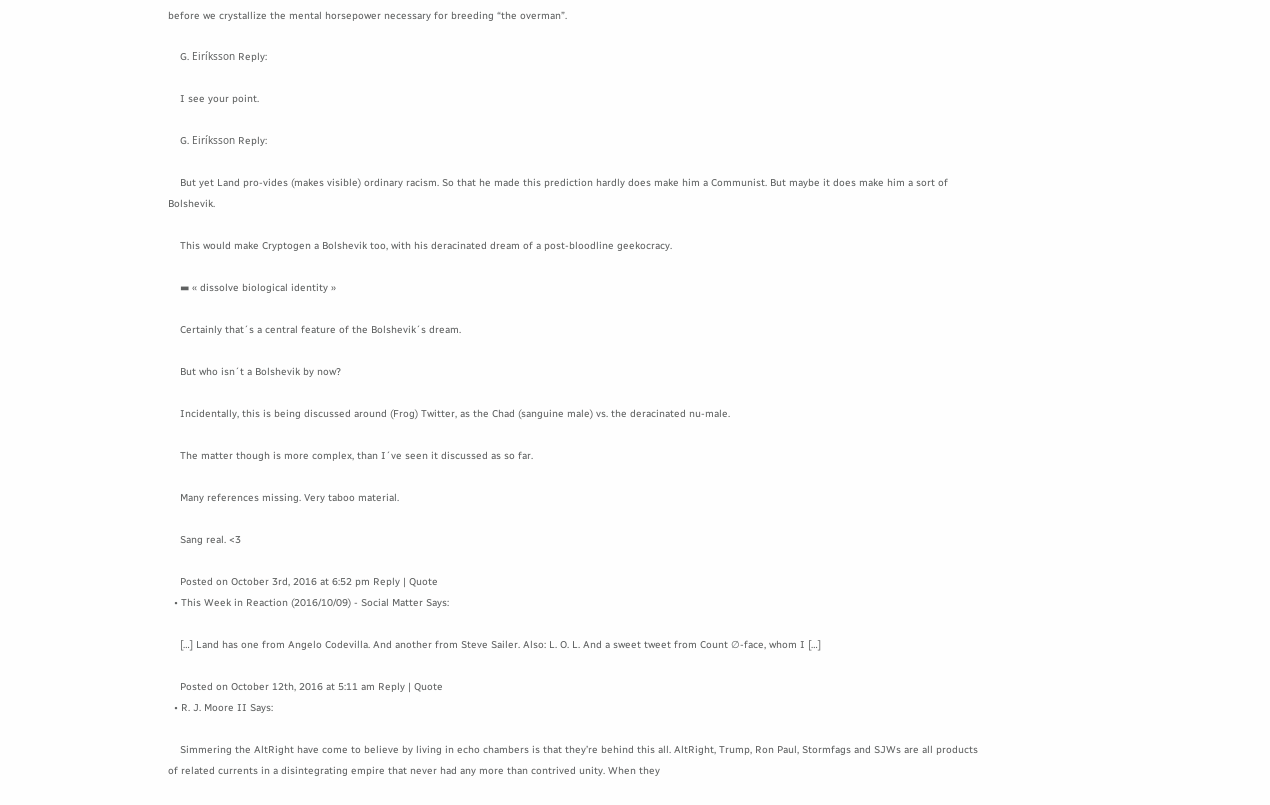before we crystallize the mental horsepower necessary for breeding “the overman”.

    G. Eiríksson Reply:

    I see your point.

    G. Eiríksson Reply:

    But yet Land pro-vides (makes visible) ordinary racism. So that he made this prediction hardly does make him a Communist. But maybe it does make him a sort of Bolshevik.

    This would make Cryptogen a Bolshevik too, with his deracinated dream of a post-bloodline geekocracy.

    ▬ « dissolve biological identity »

    Certainly that´s a central feature of the Bolshevik´s dream.

    But who isn´t a Bolshevik by now?

    Incidentally, this is being discussed around (Frog) Twitter, as the Chad (sanguine male) vs. the deracinated nu-male.

    The matter though is more complex, than I´ve seen it discussed as so far.

    Many references missing. Very taboo material.

    Sang real. <3

    Posted on October 3rd, 2016 at 6:52 pm Reply | Quote
  • This Week in Reaction (2016/10/09) - Social Matter Says:

    […] Land has one from Angelo Codevilla. And another from Steve Sailer. Also: L. O. L. And a sweet tweet from Count ∅-face, whom I […]

    Posted on October 12th, 2016 at 5:11 am Reply | Quote
  • R. J. Moore II Says:

    Simmering the AltRight have come to believe by living in echo chambers is that they’re behind this all. AltRight, Trump, Ron Paul, Stormfags and SJWs are all products of related currents in a disintegrating empire that never had any more than contrived unity. When they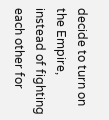decide to turn on the Empire, instead of fighting each other for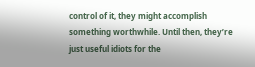control of it, they might accomplish something worthwhile. Until then, they’re just useful idiots for the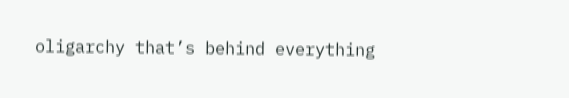oligarchy that’s behind everything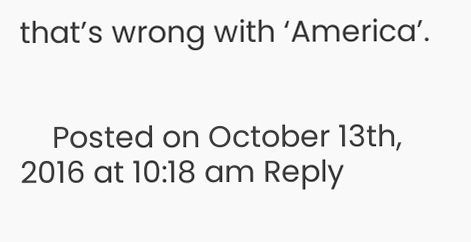that’s wrong with ‘America’.


    Posted on October 13th, 2016 at 10:18 am Reply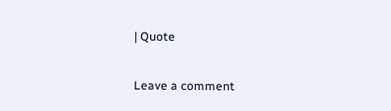| Quote

Leave a comment